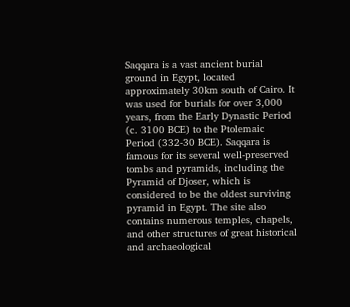Saqqara is a vast ancient burial ground in Egypt, located approximately 30km south of Cairo. It was used for burials for over 3,000 years, from the Early Dynastic Period (c. 3100 BCE) to the Ptolemaic Period (332-30 BCE). Saqqara is famous for its several well-preserved tombs and pyramids, including the Pyramid of Djoser, which is considered to be the oldest surviving pyramid in Egypt. The site also contains numerous temples, chapels, and other structures of great historical and archaeological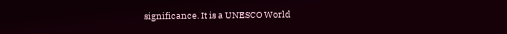significance. It is a UNESCO World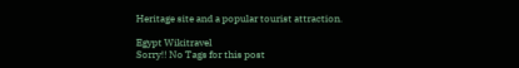Heritage site and a popular tourist attraction.

Egypt Wikitravel
Sorry!! No Tags for this post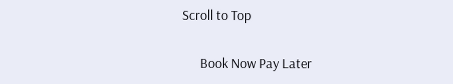Scroll to Top

      Book Now Pay Later